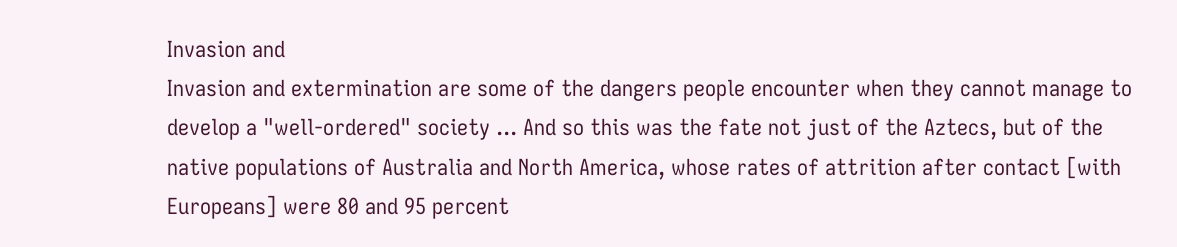Invasion and
Invasion and extermination are some of the dangers people encounter when they cannot manage to develop a "well-ordered" society ... And so this was the fate not just of the Aztecs, but of the native populations of Australia and North America, whose rates of attrition after contact [with Europeans] were 80 and 95 percent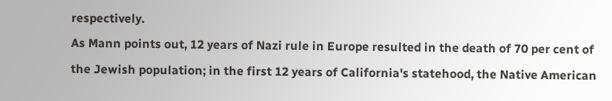respectively.
As Mann points out, 12 years of Nazi rule in Europe resulted in the death of 70 per cent of the Jewish population; in the first 12 years of California's statehood, the Native American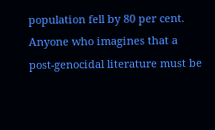population fell by 80 per cent. Anyone who imagines that a post-genocidal literature must be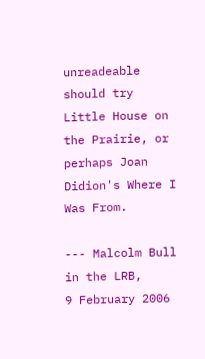unreadeable should try Little House on the Prairie, or perhaps Joan Didion's Where I Was From.

--- Malcolm Bull in the LRB,
9 February 2006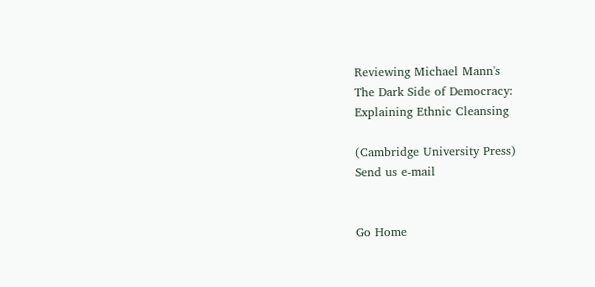Reviewing Michael Mann's
The Dark Side of Democracy:
Explaining Ethnic Cleansing

(Cambridge University Press)
Send us e-mail


Go Home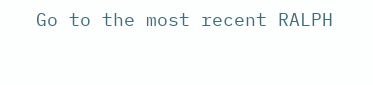Go to the most recent RALPH